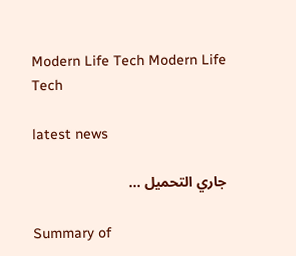Modern Life Tech Modern Life Tech

latest news

جاري التحميل ...

Summary of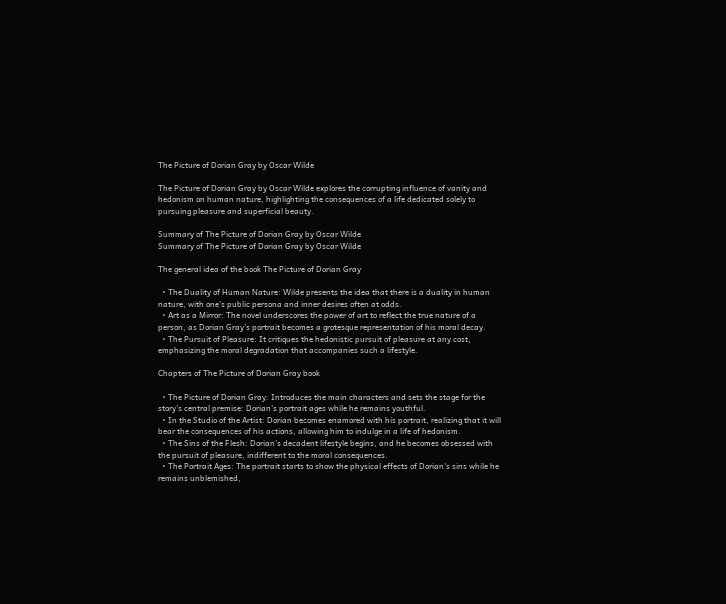The Picture of Dorian Gray by Oscar Wilde

The Picture of Dorian Gray by Oscar Wilde explores the corrupting influence of vanity and hedonism on human nature, highlighting the consequences of a life dedicated solely to pursuing pleasure and superficial beauty.

Summary of The Picture of Dorian Gray by Oscar Wilde
Summary of The Picture of Dorian Gray by Oscar Wilde

The general idea of the book The Picture of Dorian Gray

  • The Duality of Human Nature: Wilde presents the idea that there is a duality in human nature, with one's public persona and inner desires often at odds.
  • Art as a Mirror: The novel underscores the power of art to reflect the true nature of a person, as Dorian Gray's portrait becomes a grotesque representation of his moral decay.
  • The Pursuit of Pleasure: It critiques the hedonistic pursuit of pleasure at any cost, emphasizing the moral degradation that accompanies such a lifestyle.

Chapters of The Picture of Dorian Gray book

  • The Picture of Dorian Gray: Introduces the main characters and sets the stage for the story's central premise: Dorian's portrait ages while he remains youthful.
  • In the Studio of the Artist: Dorian becomes enamored with his portrait, realizing that it will bear the consequences of his actions, allowing him to indulge in a life of hedonism.
  • The Sins of the Flesh: Dorian's decadent lifestyle begins, and he becomes obsessed with the pursuit of pleasure, indifferent to the moral consequences.
  • The Portrait Ages: The portrait starts to show the physical effects of Dorian's sins while he remains unblemished,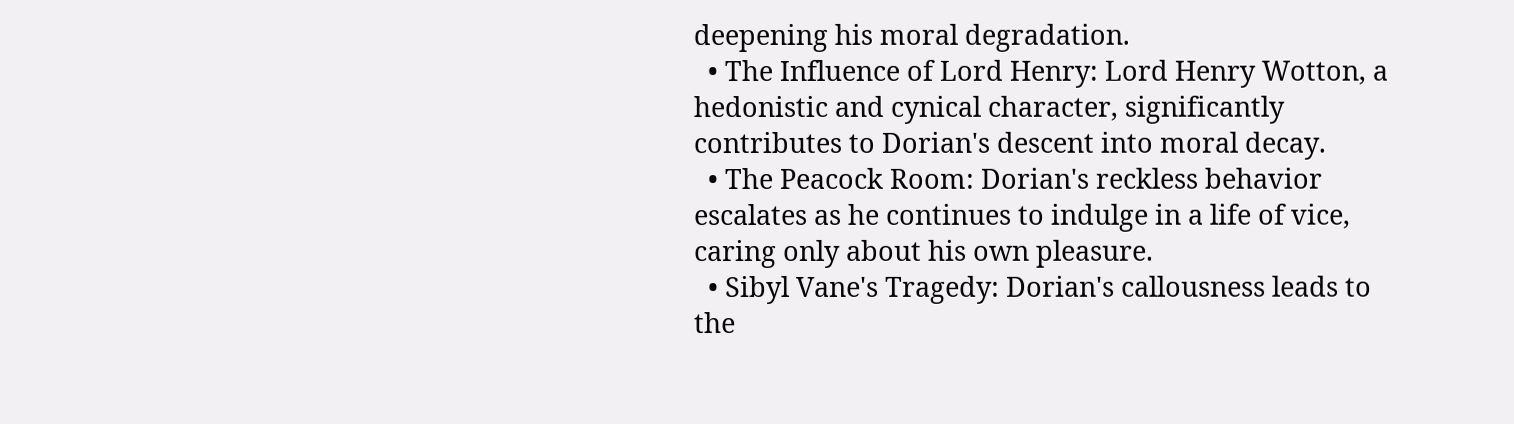deepening his moral degradation.
  • The Influence of Lord Henry: Lord Henry Wotton, a hedonistic and cynical character, significantly contributes to Dorian's descent into moral decay.
  • The Peacock Room: Dorian's reckless behavior escalates as he continues to indulge in a life of vice, caring only about his own pleasure.
  • Sibyl Vane's Tragedy: Dorian's callousness leads to the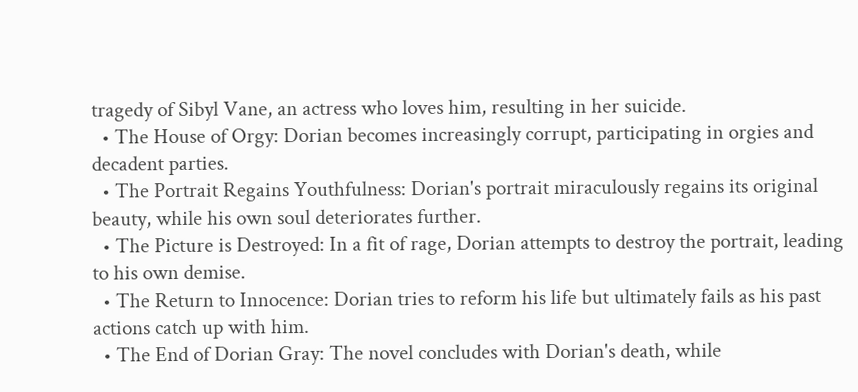tragedy of Sibyl Vane, an actress who loves him, resulting in her suicide.
  • The House of Orgy: Dorian becomes increasingly corrupt, participating in orgies and decadent parties.
  • The Portrait Regains Youthfulness: Dorian's portrait miraculously regains its original beauty, while his own soul deteriorates further.
  • The Picture is Destroyed: In a fit of rage, Dorian attempts to destroy the portrait, leading to his own demise.
  • The Return to Innocence: Dorian tries to reform his life but ultimately fails as his past actions catch up with him.
  • The End of Dorian Gray: The novel concludes with Dorian's death, while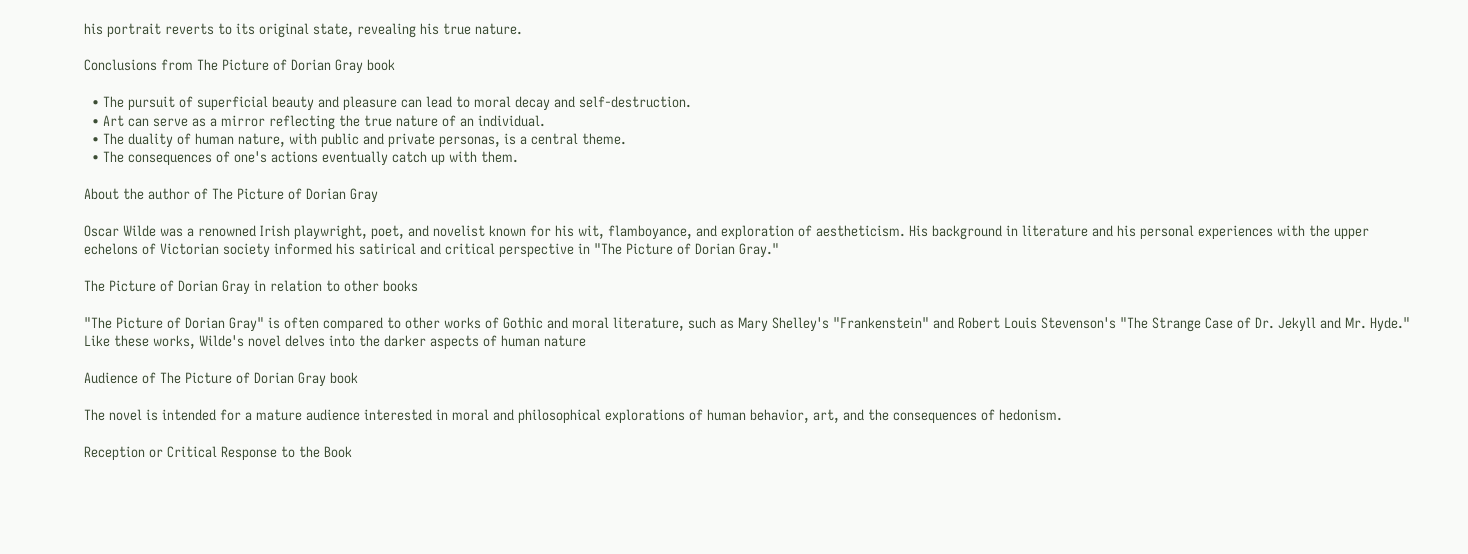his portrait reverts to its original state, revealing his true nature.

Conclusions from The Picture of Dorian Gray book

  • The pursuit of superficial beauty and pleasure can lead to moral decay and self-destruction.
  • Art can serve as a mirror reflecting the true nature of an individual.
  • The duality of human nature, with public and private personas, is a central theme.
  • The consequences of one's actions eventually catch up with them.

About the author of The Picture of Dorian Gray

Oscar Wilde was a renowned Irish playwright, poet, and novelist known for his wit, flamboyance, and exploration of aestheticism. His background in literature and his personal experiences with the upper echelons of Victorian society informed his satirical and critical perspective in "The Picture of Dorian Gray."

The Picture of Dorian Gray in relation to other books

"The Picture of Dorian Gray" is often compared to other works of Gothic and moral literature, such as Mary Shelley's "Frankenstein" and Robert Louis Stevenson's "The Strange Case of Dr. Jekyll and Mr. Hyde." Like these works, Wilde's novel delves into the darker aspects of human nature

Audience of The Picture of Dorian Gray book

The novel is intended for a mature audience interested in moral and philosophical explorations of human behavior, art, and the consequences of hedonism.

Reception or Critical Response to the Book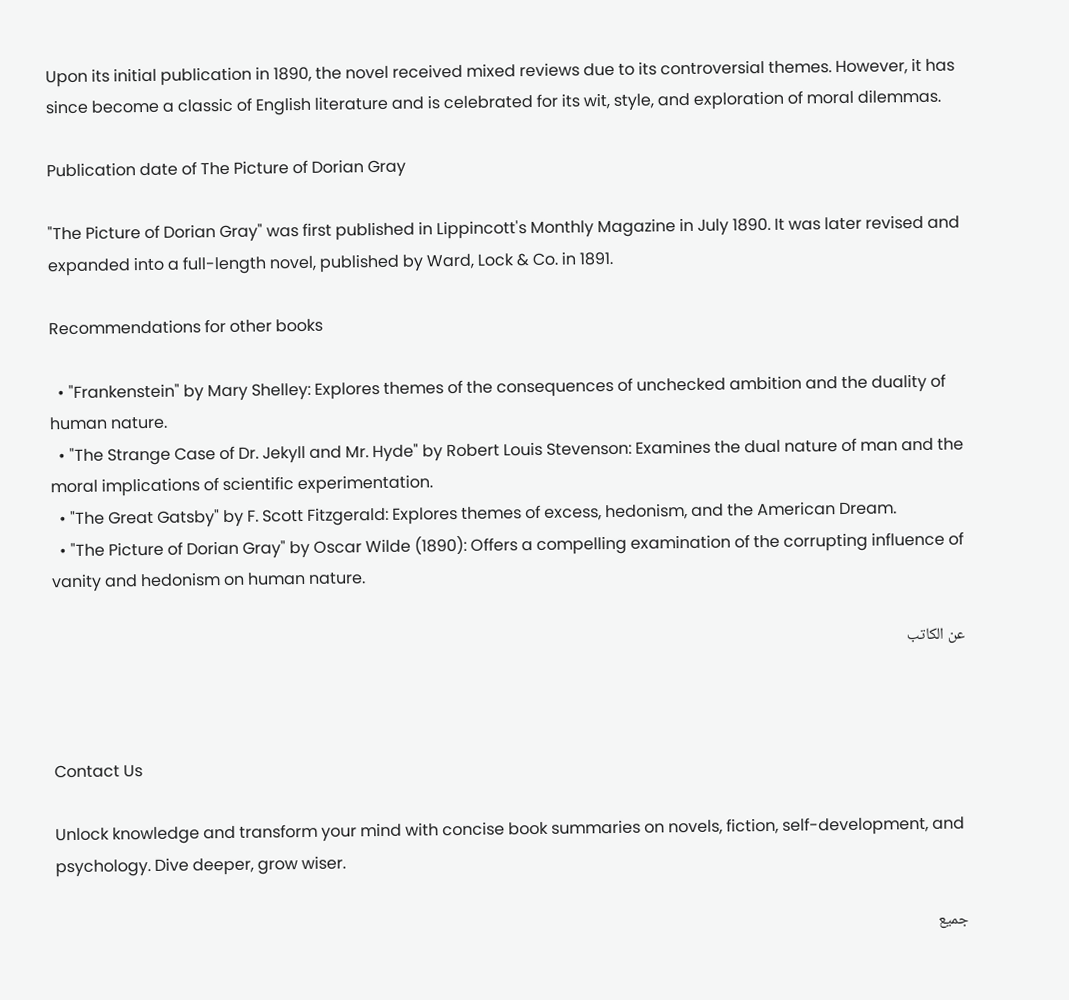Upon its initial publication in 1890, the novel received mixed reviews due to its controversial themes. However, it has since become a classic of English literature and is celebrated for its wit, style, and exploration of moral dilemmas.

Publication date of The Picture of Dorian Gray

"The Picture of Dorian Gray" was first published in Lippincott's Monthly Magazine in July 1890. It was later revised and expanded into a full-length novel, published by Ward, Lock & Co. in 1891.

Recommendations for other books

  • "Frankenstein" by Mary Shelley: Explores themes of the consequences of unchecked ambition and the duality of human nature.
  • "The Strange Case of Dr. Jekyll and Mr. Hyde" by Robert Louis Stevenson: Examines the dual nature of man and the moral implications of scientific experimentation.
  • "The Great Gatsby" by F. Scott Fitzgerald: Explores themes of excess, hedonism, and the American Dream.
  • "The Picture of Dorian Gray" by Oscar Wilde (1890): Offers a compelling examination of the corrupting influence of vanity and hedonism on human nature.

عن الكاتب



Contact Us

Unlock knowledge and transform your mind with concise book summaries on novels, fiction, self-development, and psychology. Dive deeper, grow wiser.

جميع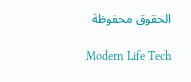الحقوق محفوظة

Modern Life Tech